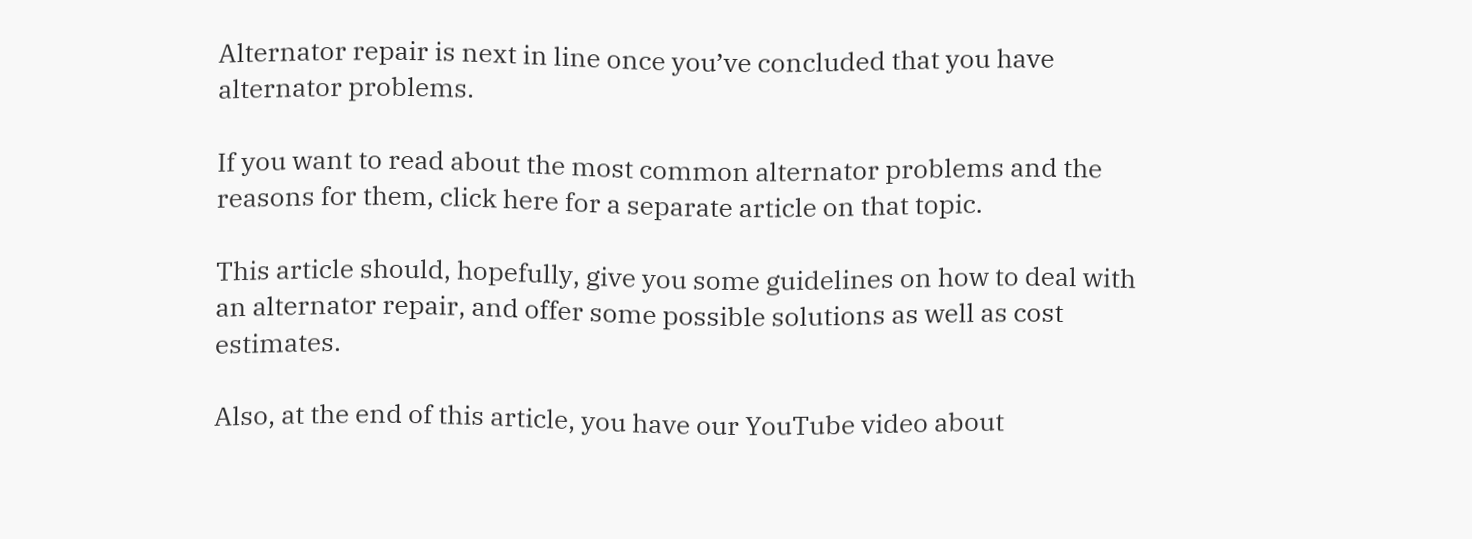Alternator repair is next in line once you’ve concluded that you have alternator problems.

If you want to read about the most common alternator problems and the reasons for them, click here for a separate article on that topic.

This article should, hopefully, give you some guidelines on how to deal with an alternator repair, and offer some possible solutions as well as cost estimates.

Also, at the end of this article, you have our YouTube video about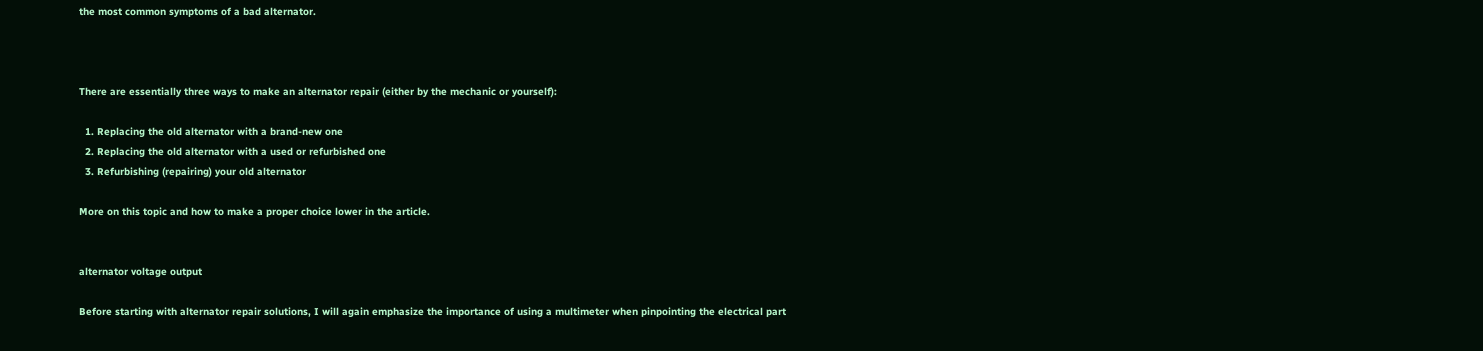the most common symptoms of a bad alternator.



There are essentially three ways to make an alternator repair (either by the mechanic or yourself):

  1. Replacing the old alternator with a brand-new one
  2. Replacing the old alternator with a used or refurbished one
  3. Refurbishing (repairing) your old alternator

More on this topic and how to make a proper choice lower in the article.


alternator voltage output

Before starting with alternator repair solutions, I will again emphasize the importance of using a multimeter when pinpointing the electrical part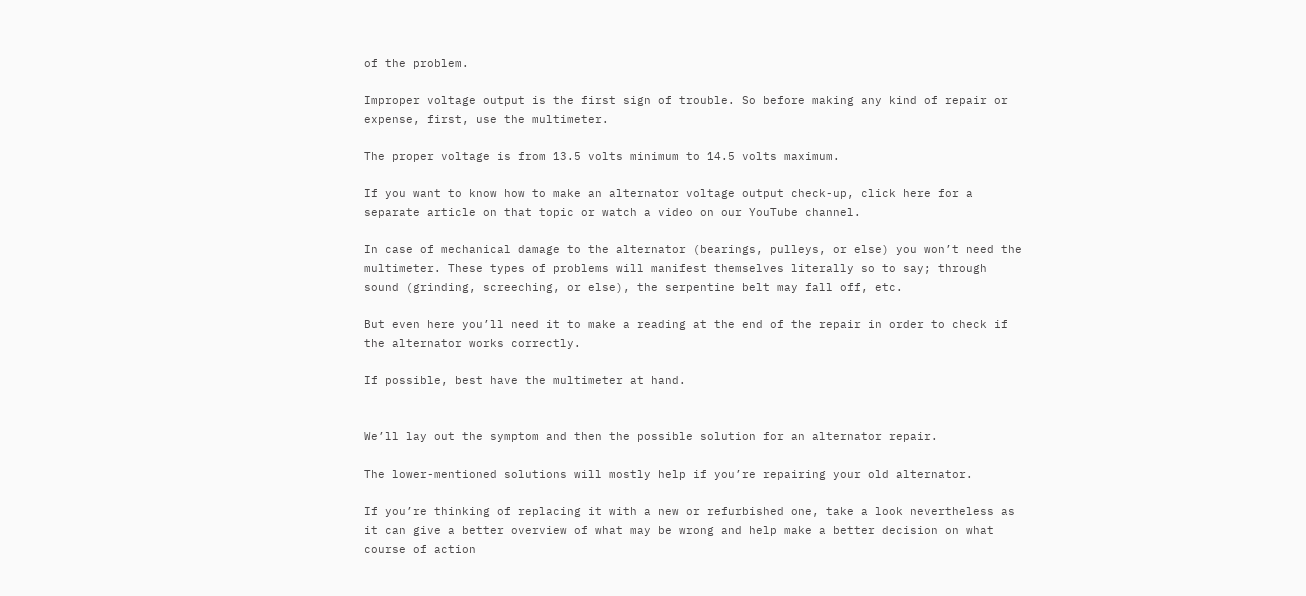of the problem.

Improper voltage output is the first sign of trouble. So before making any kind of repair or expense, first, use the multimeter.

The proper voltage is from 13.5 volts minimum to 14.5 volts maximum.

If you want to know how to make an alternator voltage output check-up, click here for a separate article on that topic or watch a video on our YouTube channel.

In case of mechanical damage to the alternator (bearings, pulleys, or else) you won’t need the multimeter. These types of problems will manifest themselves literally so to say; through sound (grinding, screeching, or else), the serpentine belt may fall off, etc.

But even here you’ll need it to make a reading at the end of the repair in order to check if the alternator works correctly.

If possible, best have the multimeter at hand.


We’ll lay out the symptom and then the possible solution for an alternator repair.

The lower-mentioned solutions will mostly help if you’re repairing your old alternator.

If you’re thinking of replacing it with a new or refurbished one, take a look nevertheless as it can give a better overview of what may be wrong and help make a better decision on what course of action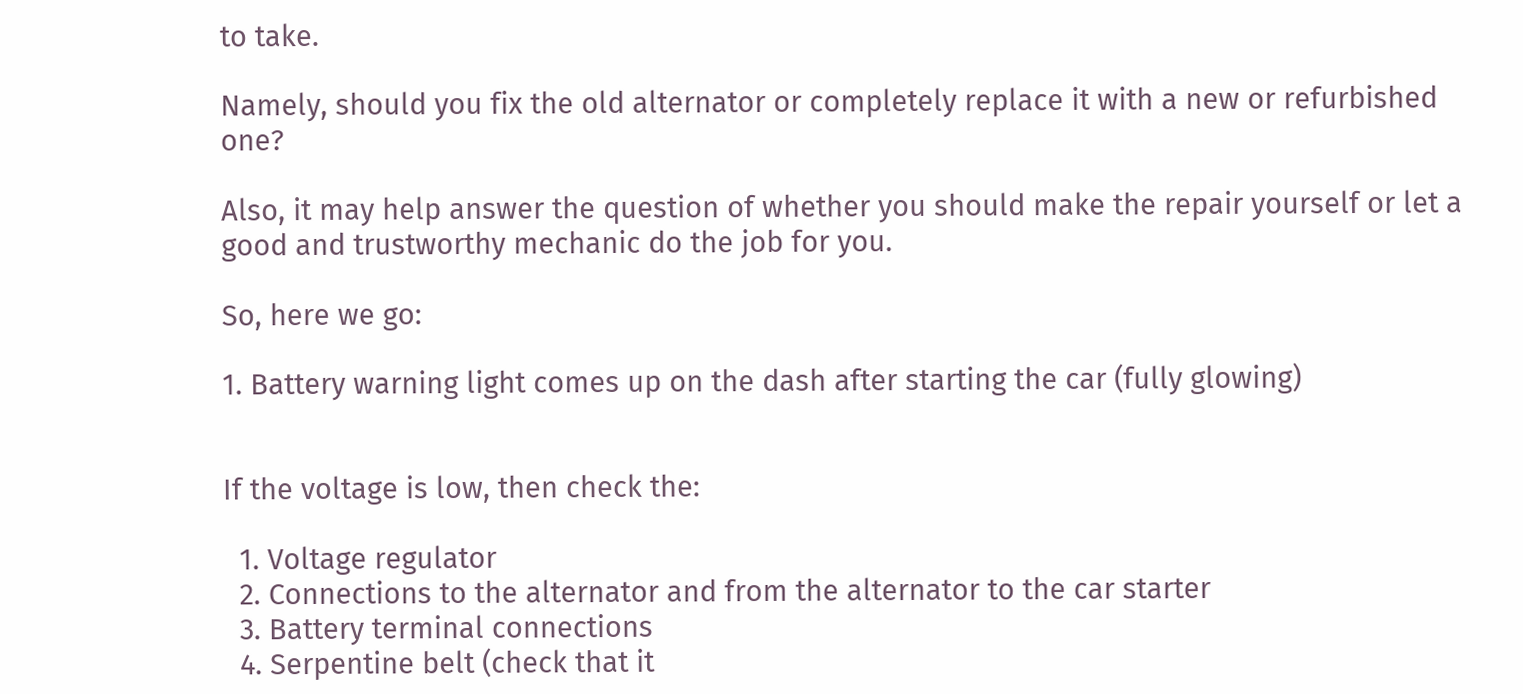to take.

Namely, should you fix the old alternator or completely replace it with a new or refurbished one?

Also, it may help answer the question of whether you should make the repair yourself or let a good and trustworthy mechanic do the job for you.

So, here we go:

1. Battery warning light comes up on the dash after starting the car (fully glowing)


If the voltage is low, then check the:

  1. Voltage regulator
  2. Connections to the alternator and from the alternator to the car starter
  3. Battery terminal connections
  4. Serpentine belt (check that it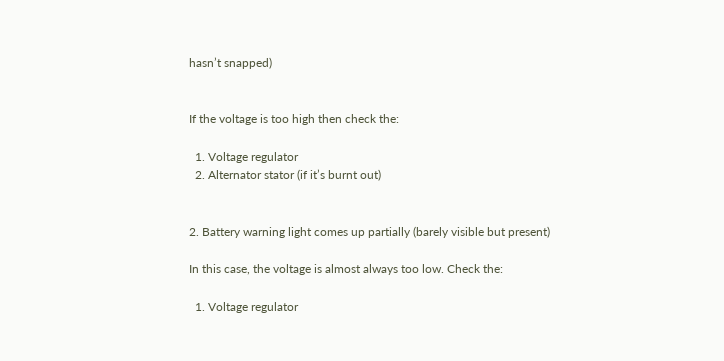hasn’t snapped)


If the voltage is too high then check the:

  1. Voltage regulator
  2. Alternator stator (if it’s burnt out)


2. Battery warning light comes up partially (barely visible but present)

In this case, the voltage is almost always too low. Check the:

  1. Voltage regulator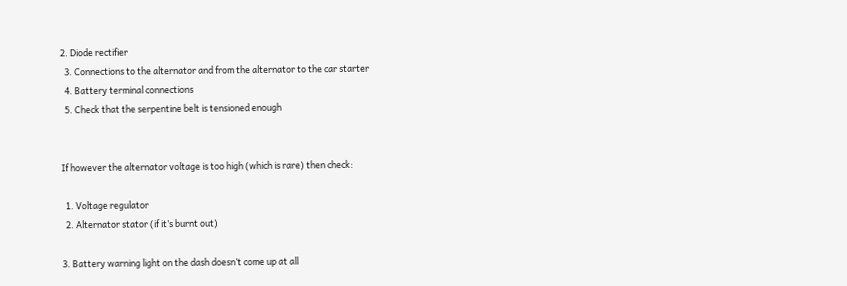2. Diode rectifier
  3. Connections to the alternator and from the alternator to the car starter
  4. Battery terminal connections
  5. Check that the serpentine belt is tensioned enough


If however the alternator voltage is too high (which is rare) then check:

  1. Voltage regulator
  2. Alternator stator (if it’s burnt out)

3. Battery warning light on the dash doesn’t come up at all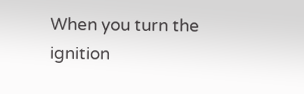When you turn the ignition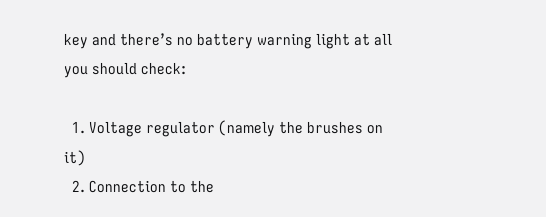key and there’s no battery warning light at all you should check:

  1. Voltage regulator (namely the brushes on it)
  2. Connection to the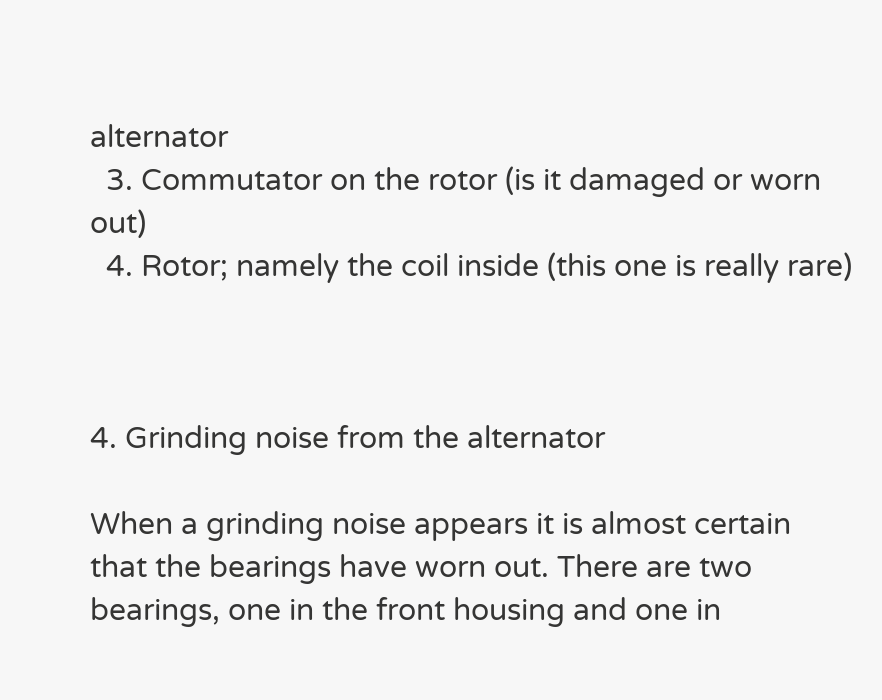alternator
  3. Commutator on the rotor (is it damaged or worn out)
  4. Rotor; namely the coil inside (this one is really rare)



4. Grinding noise from the alternator

When a grinding noise appears it is almost certain that the bearings have worn out. There are two bearings, one in the front housing and one in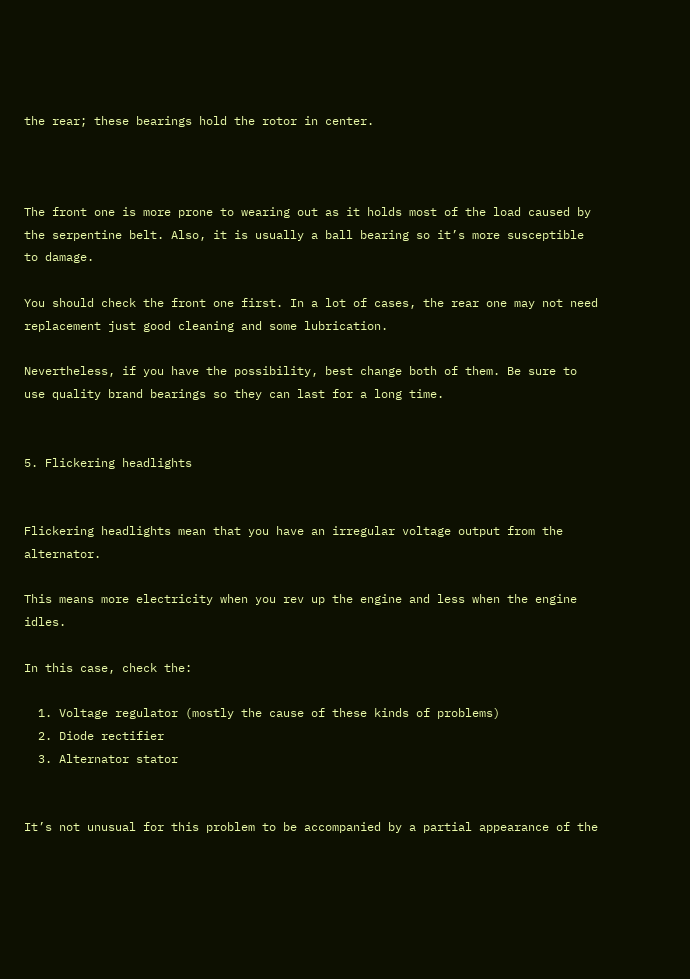the rear; these bearings hold the rotor in center.



The front one is more prone to wearing out as it holds most of the load caused by the serpentine belt. Also, it is usually a ball bearing so it’s more susceptible to damage.

You should check the front one first. In a lot of cases, the rear one may not need replacement just good cleaning and some lubrication.

Nevertheless, if you have the possibility, best change both of them. Be sure to use quality brand bearings so they can last for a long time.


5. Flickering headlights


Flickering headlights mean that you have an irregular voltage output from the alternator.

This means more electricity when you rev up the engine and less when the engine idles.

In this case, check the:

  1. Voltage regulator (mostly the cause of these kinds of problems)
  2. Diode rectifier
  3. Alternator stator


It’s not unusual for this problem to be accompanied by a partial appearance of the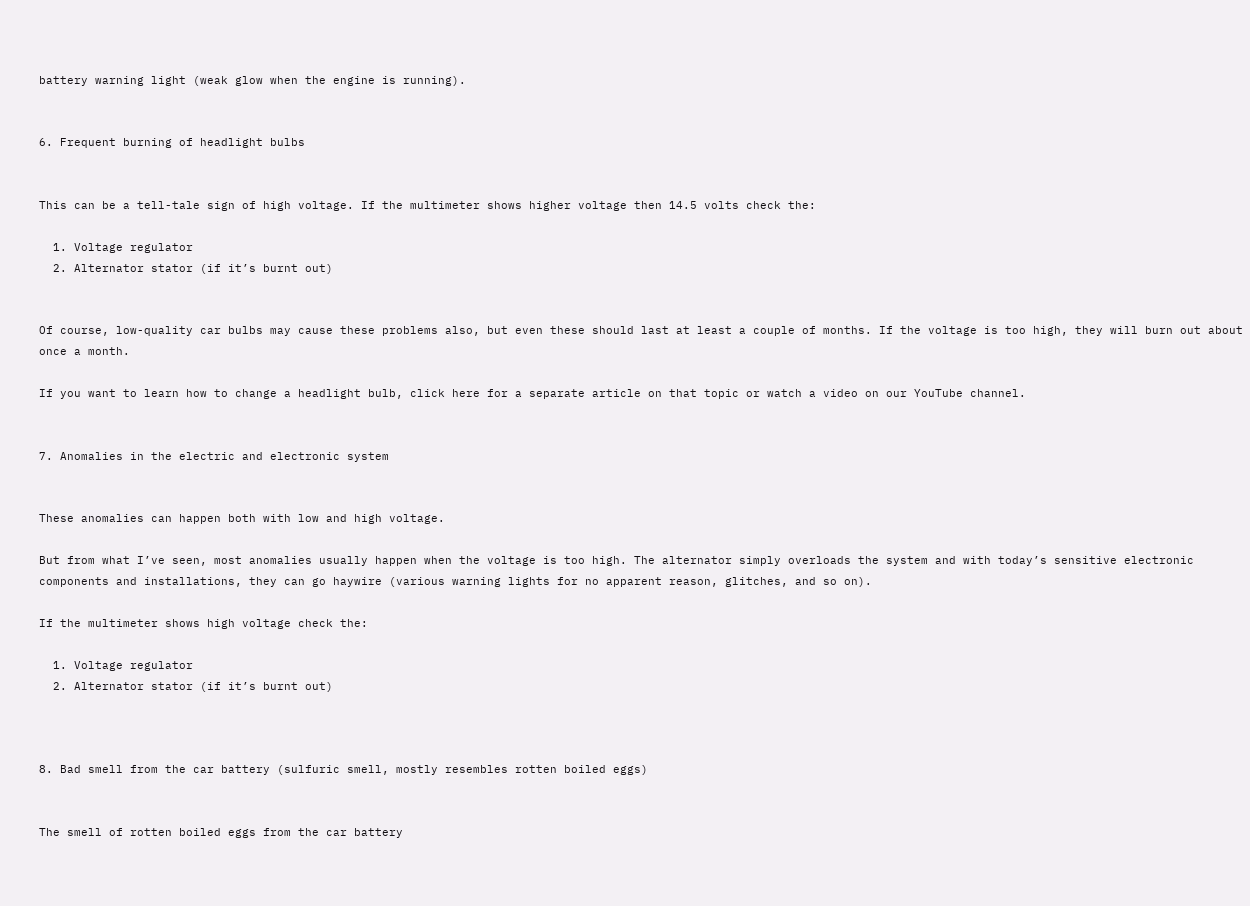battery warning light (weak glow when the engine is running).


6. Frequent burning of headlight bulbs


This can be a tell-tale sign of high voltage. If the multimeter shows higher voltage then 14.5 volts check the:

  1. Voltage regulator
  2. Alternator stator (if it’s burnt out)


Of course, low-quality car bulbs may cause these problems also, but even these should last at least a couple of months. If the voltage is too high, they will burn out about once a month.

If you want to learn how to change a headlight bulb, click here for a separate article on that topic or watch a video on our YouTube channel.


7. Anomalies in the electric and electronic system


These anomalies can happen both with low and high voltage.

But from what I’ve seen, most anomalies usually happen when the voltage is too high. The alternator simply overloads the system and with today’s sensitive electronic components and installations, they can go haywire (various warning lights for no apparent reason, glitches, and so on).

If the multimeter shows high voltage check the:

  1. Voltage regulator
  2. Alternator stator (if it’s burnt out)



8. Bad smell from the car battery (sulfuric smell, mostly resembles rotten boiled eggs)


The smell of rotten boiled eggs from the car battery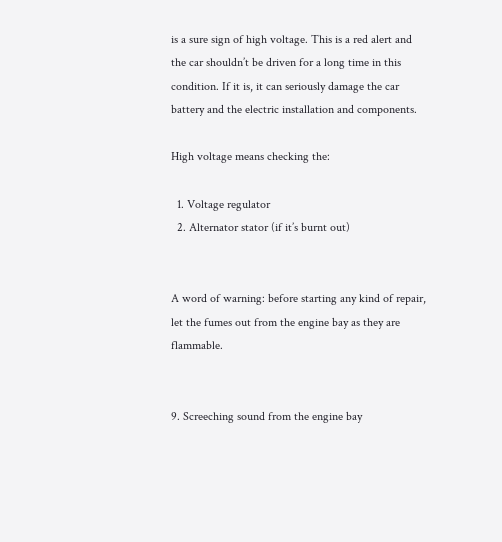is a sure sign of high voltage. This is a red alert and the car shouldn’t be driven for a long time in this condition. If it is, it can seriously damage the car battery and the electric installation and components.

High voltage means checking the:

  1. Voltage regulator
  2. Alternator stator (if it’s burnt out)


A word of warning: before starting any kind of repair, let the fumes out from the engine bay as they are flammable.


9. Screeching sound from the engine bay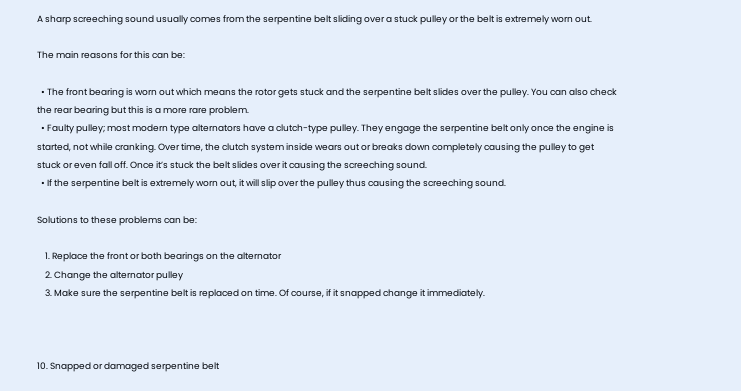A sharp screeching sound usually comes from the serpentine belt sliding over a stuck pulley or the belt is extremely worn out.

The main reasons for this can be:

  • The front bearing is worn out which means the rotor gets stuck and the serpentine belt slides over the pulley. You can also check the rear bearing but this is a more rare problem.
  • Faulty pulley; most modern type alternators have a clutch-type pulley. They engage the serpentine belt only once the engine is started, not while cranking. Over time, the clutch system inside wears out or breaks down completely causing the pulley to get stuck or even fall off. Once it’s stuck the belt slides over it causing the screeching sound.
  • If the serpentine belt is extremely worn out, it will slip over the pulley thus causing the screeching sound.

Solutions to these problems can be:

    1. Replace the front or both bearings on the alternator
    2. Change the alternator pulley
    3. Make sure the serpentine belt is replaced on time. Of course, if it snapped change it immediately.



10. Snapped or damaged serpentine belt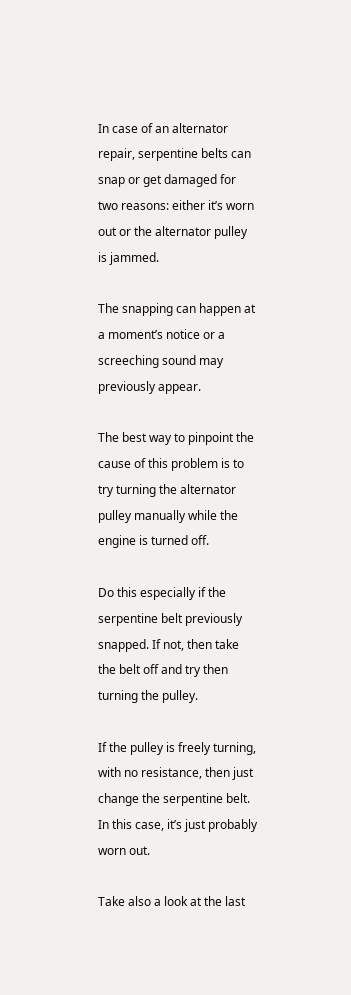In case of an alternator repair, serpentine belts can snap or get damaged for two reasons: either it’s worn out or the alternator pulley is jammed.

The snapping can happen at a moment’s notice or a screeching sound may previously appear.

The best way to pinpoint the cause of this problem is to try turning the alternator pulley manually while the engine is turned off.

Do this especially if the serpentine belt previously snapped. If not, then take the belt off and try then turning the pulley.

If the pulley is freely turning, with no resistance, then just change the serpentine belt. In this case, it’s just probably worn out.

Take also a look at the last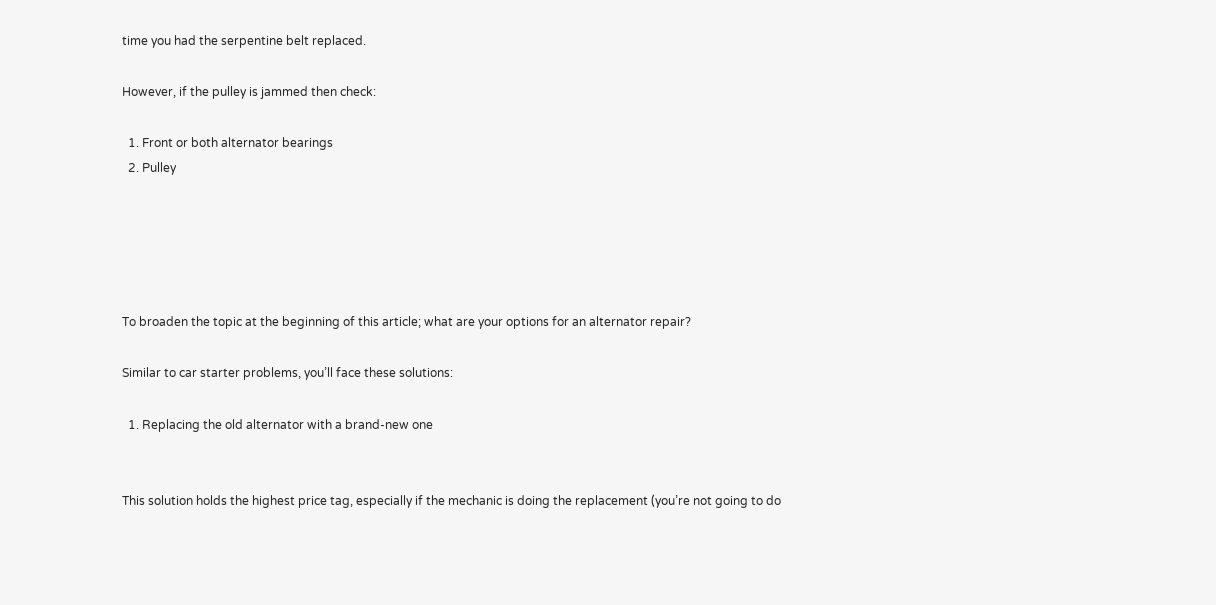time you had the serpentine belt replaced.

However, if the pulley is jammed then check:

  1. Front or both alternator bearings
  2. Pulley





To broaden the topic at the beginning of this article; what are your options for an alternator repair?

Similar to car starter problems, you’ll face these solutions:

  1. Replacing the old alternator with a brand-new one


This solution holds the highest price tag, especially if the mechanic is doing the replacement (you’re not going to do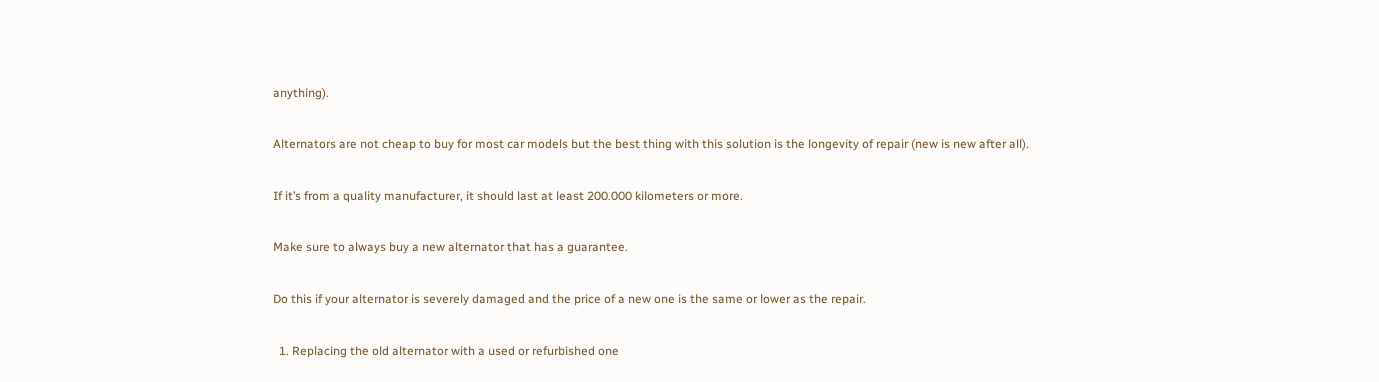anything).

Alternators are not cheap to buy for most car models but the best thing with this solution is the longevity of repair (new is new after all).

If it’s from a quality manufacturer, it should last at least 200.000 kilometers or more.

Make sure to always buy a new alternator that has a guarantee.

Do this if your alternator is severely damaged and the price of a new one is the same or lower as the repair.

  1. Replacing the old alternator with a used or refurbished one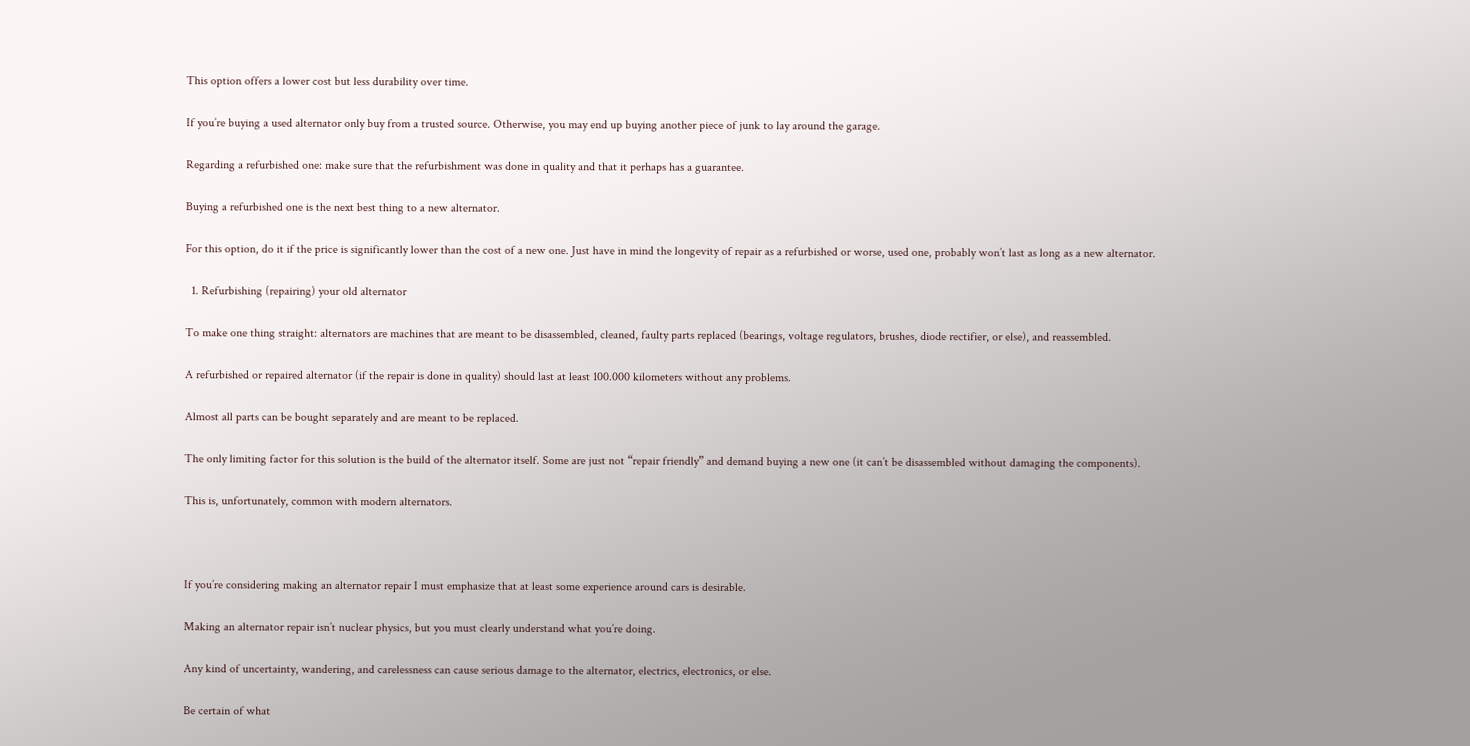This option offers a lower cost but less durability over time.

If you’re buying a used alternator only buy from a trusted source. Otherwise, you may end up buying another piece of junk to lay around the garage.

Regarding a refurbished one: make sure that the refurbishment was done in quality and that it perhaps has a guarantee.

Buying a refurbished one is the next best thing to a new alternator.

For this option, do it if the price is significantly lower than the cost of a new one. Just have in mind the longevity of repair as a refurbished or worse, used one, probably won’t last as long as a new alternator.

  1. Refurbishing (repairing) your old alternator

To make one thing straight: alternators are machines that are meant to be disassembled, cleaned, faulty parts replaced (bearings, voltage regulators, brushes, diode rectifier, or else), and reassembled.

A refurbished or repaired alternator (if the repair is done in quality) should last at least 100.000 kilometers without any problems.

Almost all parts can be bought separately and are meant to be replaced.

The only limiting factor for this solution is the build of the alternator itself. Some are just not “repair friendly” and demand buying a new one (it can’t be disassembled without damaging the components).

This is, unfortunately, common with modern alternators.



If you’re considering making an alternator repair I must emphasize that at least some experience around cars is desirable.

Making an alternator repair isn’t nuclear physics, but you must clearly understand what you’re doing.

Any kind of uncertainty, wandering, and carelessness can cause serious damage to the alternator, electrics, electronics, or else.

Be certain of what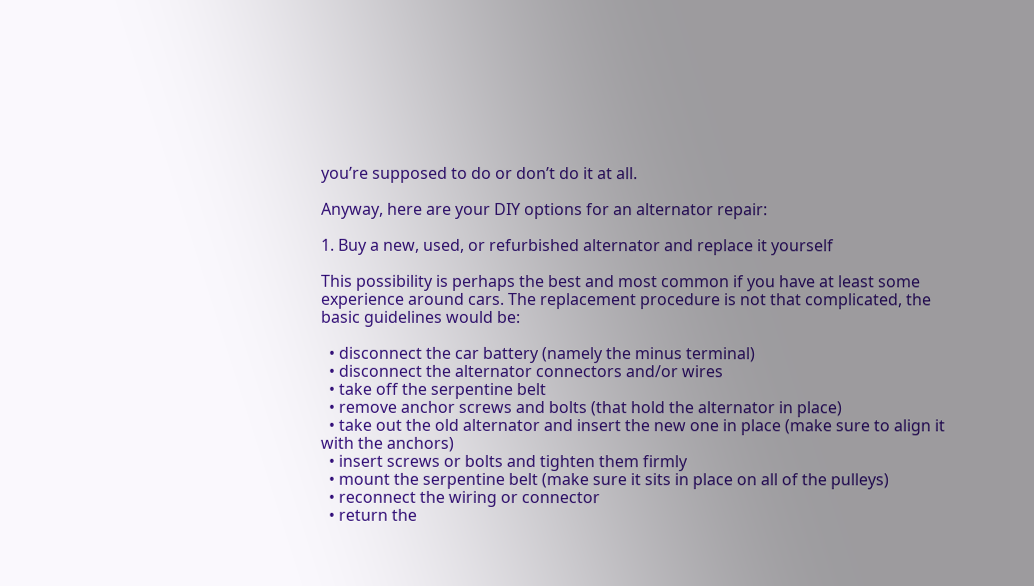you’re supposed to do or don’t do it at all.

Anyway, here are your DIY options for an alternator repair:

1. Buy a new, used, or refurbished alternator and replace it yourself

This possibility is perhaps the best and most common if you have at least some experience around cars. The replacement procedure is not that complicated, the basic guidelines would be:

  • disconnect the car battery (namely the minus terminal)
  • disconnect the alternator connectors and/or wires
  • take off the serpentine belt
  • remove anchor screws and bolts (that hold the alternator in place)
  • take out the old alternator and insert the new one in place (make sure to align it with the anchors)
  • insert screws or bolts and tighten them firmly
  • mount the serpentine belt (make sure it sits in place on all of the pulleys)
  • reconnect the wiring or connector
  • return the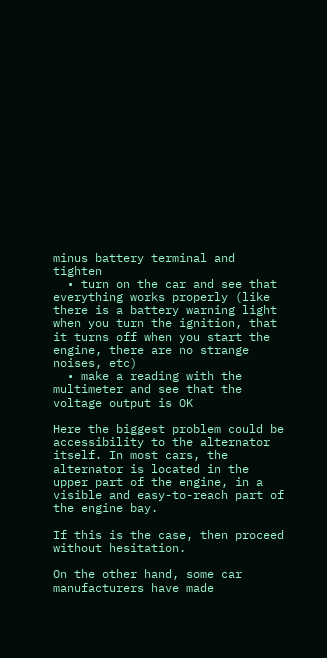minus battery terminal and tighten
  • turn on the car and see that everything works properly (like there is a battery warning light when you turn the ignition, that it turns off when you start the engine, there are no strange noises, etc)
  • make a reading with the multimeter and see that the voltage output is OK

Here the biggest problem could be accessibility to the alternator itself. In most cars, the alternator is located in the upper part of the engine, in a visible and easy-to-reach part of the engine bay.

If this is the case, then proceed without hesitation.

On the other hand, some car manufacturers have made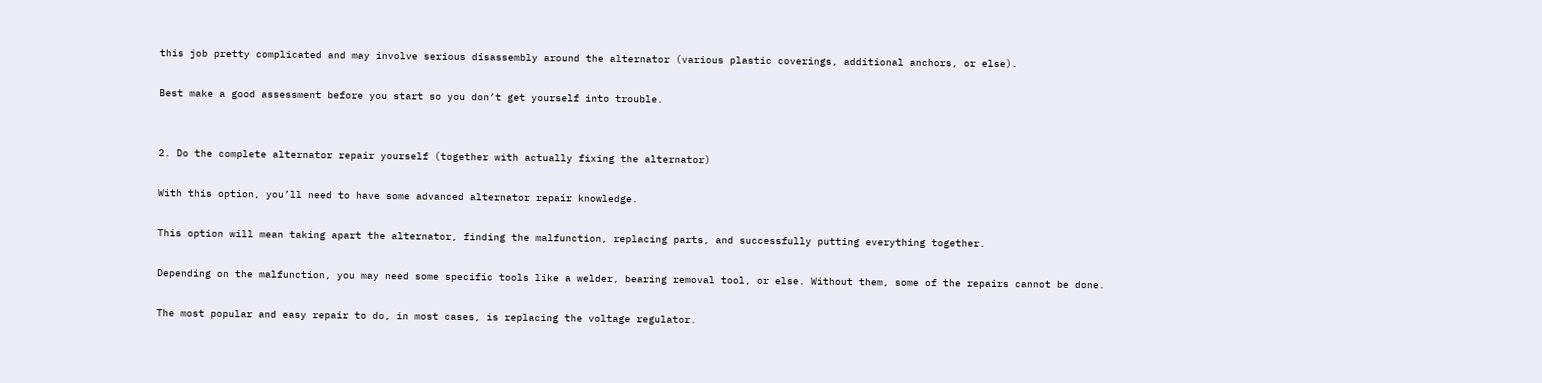this job pretty complicated and may involve serious disassembly around the alternator (various plastic coverings, additional anchors, or else).

Best make a good assessment before you start so you don’t get yourself into trouble.


2. Do the complete alternator repair yourself (together with actually fixing the alternator)

With this option, you’ll need to have some advanced alternator repair knowledge.

This option will mean taking apart the alternator, finding the malfunction, replacing parts, and successfully putting everything together.

Depending on the malfunction, you may need some specific tools like a welder, bearing removal tool, or else. Without them, some of the repairs cannot be done.

The most popular and easy repair to do, in most cases, is replacing the voltage regulator.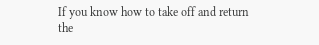If you know how to take off and return the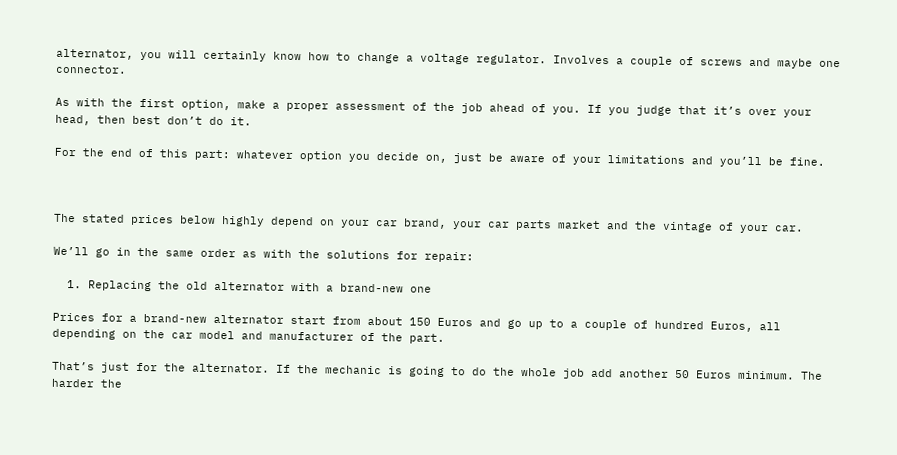alternator, you will certainly know how to change a voltage regulator. Involves a couple of screws and maybe one connector.

As with the first option, make a proper assessment of the job ahead of you. If you judge that it’s over your head, then best don’t do it.

For the end of this part: whatever option you decide on, just be aware of your limitations and you’ll be fine.



The stated prices below highly depend on your car brand, your car parts market and the vintage of your car.

We’ll go in the same order as with the solutions for repair:

  1. Replacing the old alternator with a brand-new one

Prices for a brand-new alternator start from about 150 Euros and go up to a couple of hundred Euros, all depending on the car model and manufacturer of the part.

That’s just for the alternator. If the mechanic is going to do the whole job add another 50 Euros minimum. The harder the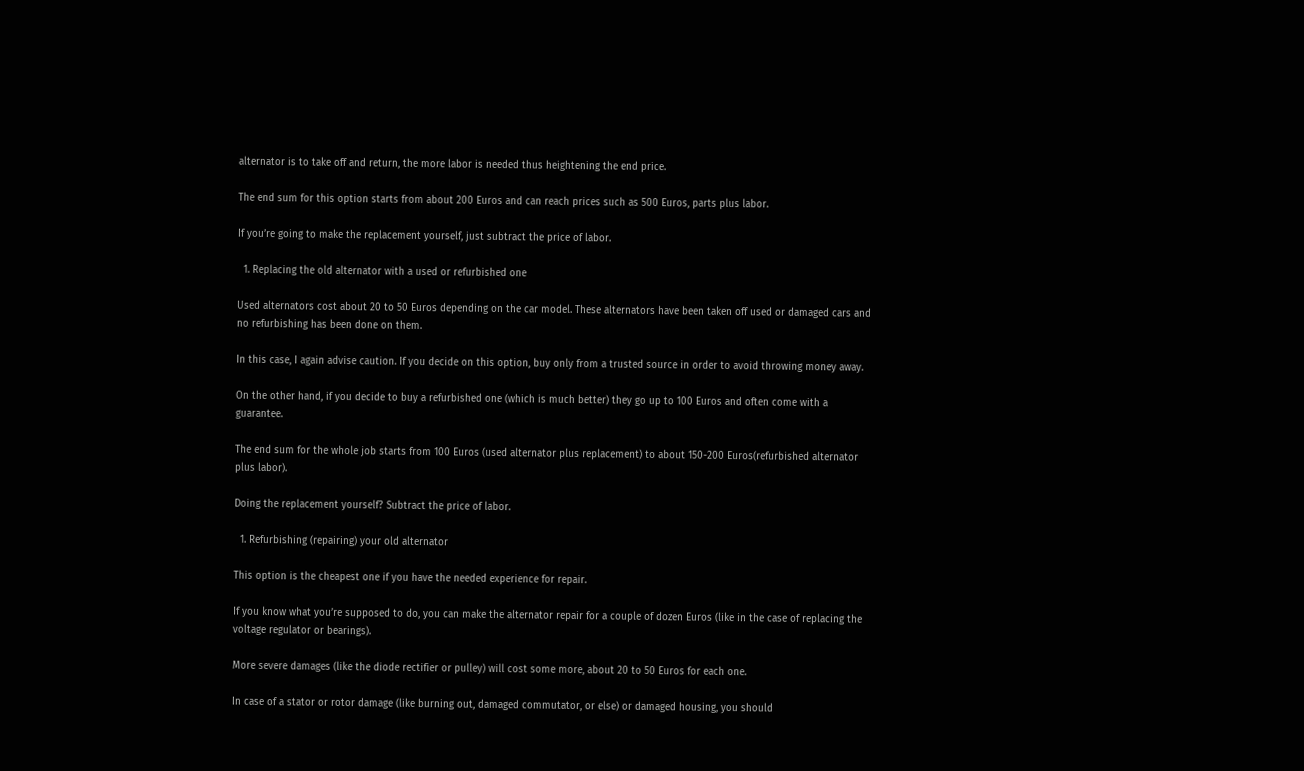alternator is to take off and return, the more labor is needed thus heightening the end price.

The end sum for this option starts from about 200 Euros and can reach prices such as 500 Euros, parts plus labor.

If you’re going to make the replacement yourself, just subtract the price of labor.

  1. Replacing the old alternator with a used or refurbished one

Used alternators cost about 20 to 50 Euros depending on the car model. These alternators have been taken off used or damaged cars and no refurbishing has been done on them.

In this case, I again advise caution. If you decide on this option, buy only from a trusted source in order to avoid throwing money away.

On the other hand, if you decide to buy a refurbished one (which is much better) they go up to 100 Euros and often come with a guarantee.

The end sum for the whole job starts from 100 Euros (used alternator plus replacement) to about 150-200 Euros(refurbished alternator plus labor).

Doing the replacement yourself? Subtract the price of labor.

  1. Refurbishing (repairing) your old alternator

This option is the cheapest one if you have the needed experience for repair.

If you know what you’re supposed to do, you can make the alternator repair for a couple of dozen Euros (like in the case of replacing the voltage regulator or bearings).

More severe damages (like the diode rectifier or pulley) will cost some more, about 20 to 50 Euros for each one.

In case of a stator or rotor damage (like burning out, damaged commutator, or else) or damaged housing, you should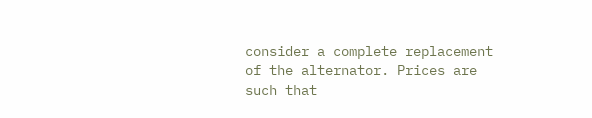consider a complete replacement of the alternator. Prices are such that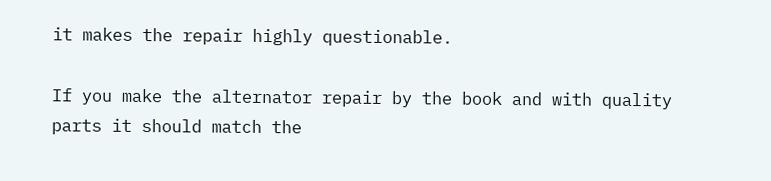it makes the repair highly questionable.

If you make the alternator repair by the book and with quality parts it should match the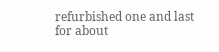refurbished one and last for about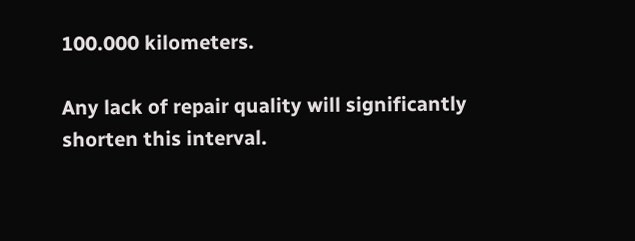100.000 kilometers.

Any lack of repair quality will significantly shorten this interval.